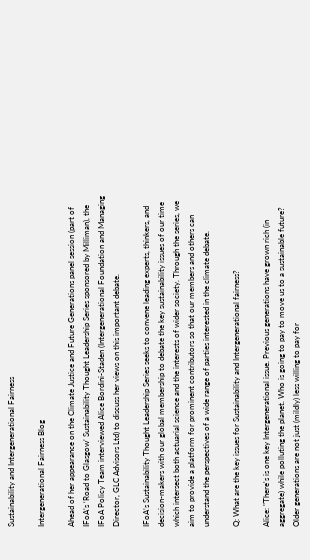Sustainability and Intergenerational Fairness

Intergenerational Fairness Blog

Ahead of her appearance on the Climate Justice and Future Generations panel session (part of IFoA’s ‘Road to Glasgow’ Sustainability Thought Leadership Series sponsored by Milliman), the IFoA Policy Team interviewed Alice Bordini-Staden (Intergenerational Foundation and Managing Director, GLC Advisors Ltd) to discuss her views on this important debate.

IFoA’s Sustainability Thought Leadership Series seeks to convene leading experts, thinkers, and decision-makers with our global membership to debate the key sustainability issues of our time which intersect both actuarial science and the interests of wider society. Through the series, we aim to provide a platform for prominent contributors so that our members and others can understand the perspectives of a wide range of parties interested in the climate debate.

Q: What are the key issues for Sustainability and Intergenerational fairness?

Alice: "There's is one key Intergenerational issue. Previous generations have grown rich (in aggregate) while polluting the planet. Who is going to pay to move us to a sustainable future? Older generations are not just (mildly) less willing to pay for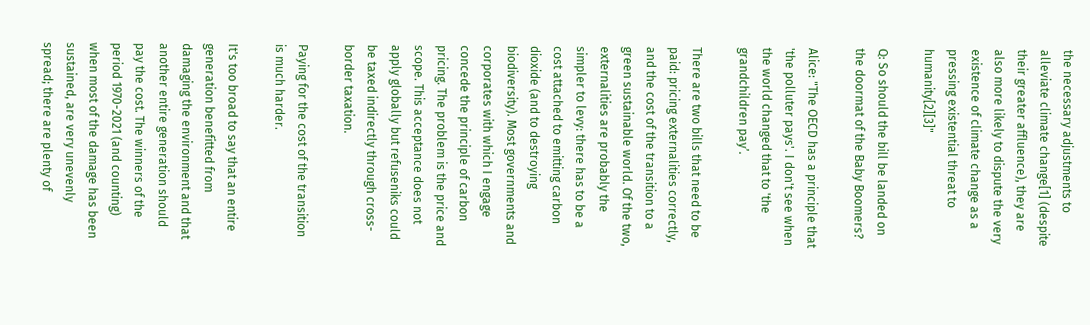the necessary adjustments to alleviate climate change[1] (despite their greater affluence), they are also more likely to dispute the very existence of climate change as a pressing existential threat to humanity[2][3]"

Q: So should the bill be landed on the doormat of the Baby Boomers?

Alice: "The OECD has a principle that 'the polluter pays'. I don't see when the world changed that to 'the grandchildren pay’.

There are two bills that need to be paid: pricing externalities correctly, and the cost of the transition to a green sustainable world. Of the two, externalities are probably the simpler to levy: there has to be a cost attached to emitting carbon dioxide (and to destroying biodiversity). Most governments and corporates with which I engage concede the principle of carbon pricing. The problem is the price and scope. This acceptance does not apply globally but refuseniks could be taxed indirectly through cross-border taxation.

Paying for the cost of the transition is much harder.

It's too broad to say that an entire generation benefitted from damaging the environment and that another entire generation should pay the cost. The winners of the period 1970-2021 (and counting) when most of the damage has been sustained, are very unevenly spread; there are plenty of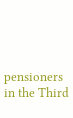pensioners in the Third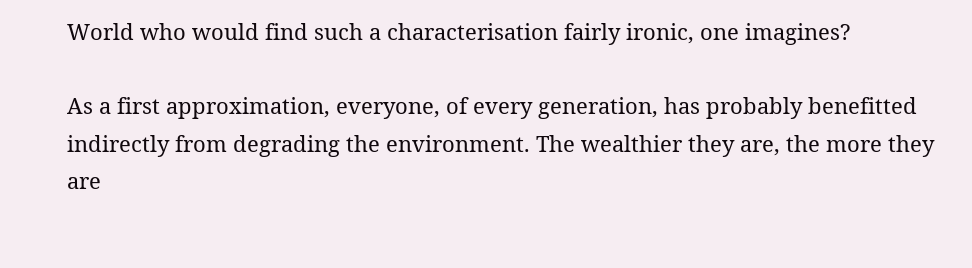World who would find such a characterisation fairly ironic, one imagines?

As a first approximation, everyone, of every generation, has probably benefitted indirectly from degrading the environment. The wealthier they are, the more they are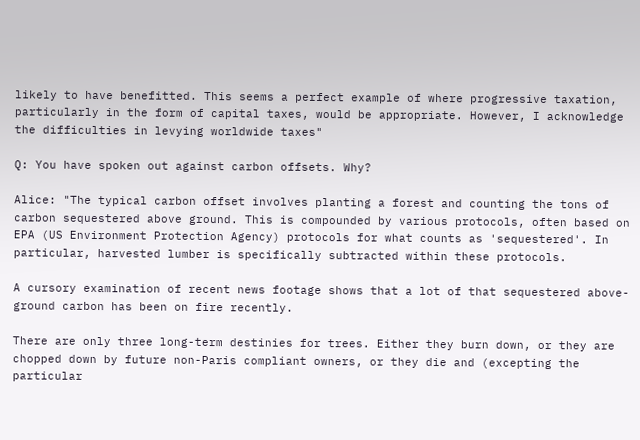likely to have benefitted. This seems a perfect example of where progressive taxation, particularly in the form of capital taxes, would be appropriate. However, I acknowledge the difficulties in levying worldwide taxes"

Q: You have spoken out against carbon offsets. Why?

Alice: "The typical carbon offset involves planting a forest and counting the tons of carbon sequestered above ground. This is compounded by various protocols, often based on EPA (US Environment Protection Agency) protocols for what counts as 'sequestered'. In particular, harvested lumber is specifically subtracted within these protocols.

A cursory examination of recent news footage shows that a lot of that sequestered above-ground carbon has been on fire recently.

There are only three long-term destinies for trees. Either they burn down, or they are chopped down by future non-Paris compliant owners, or they die and (excepting the particular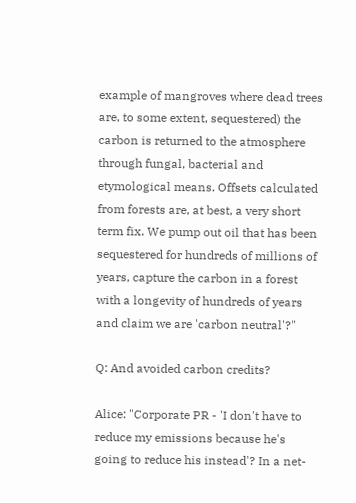example of mangroves where dead trees are, to some extent, sequestered) the carbon is returned to the atmosphere through fungal, bacterial and etymological means. Offsets calculated from forests are, at best, a very short term fix. We pump out oil that has been sequestered for hundreds of millions of years, capture the carbon in a forest with a longevity of hundreds of years and claim we are 'carbon neutral'?"

Q: And avoided carbon credits?

Alice: "Corporate PR - 'I don't have to reduce my emissions because he's going to reduce his instead'? In a net-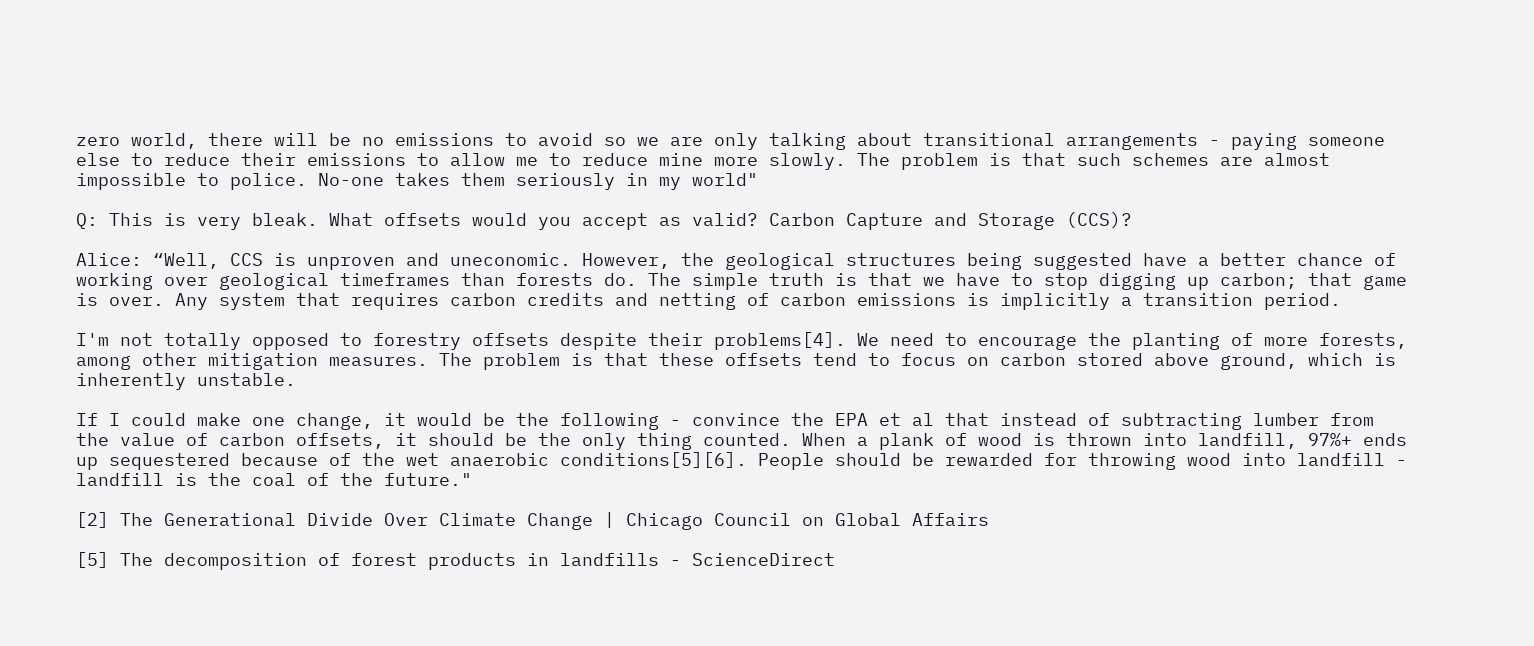zero world, there will be no emissions to avoid so we are only talking about transitional arrangements - paying someone else to reduce their emissions to allow me to reduce mine more slowly. The problem is that such schemes are almost impossible to police. No-one takes them seriously in my world"

Q: This is very bleak. What offsets would you accept as valid? Carbon Capture and Storage (CCS)?

Alice: “Well, CCS is unproven and uneconomic. However, the geological structures being suggested have a better chance of working over geological timeframes than forests do. The simple truth is that we have to stop digging up carbon; that game is over. Any system that requires carbon credits and netting of carbon emissions is implicitly a transition period.

I'm not totally opposed to forestry offsets despite their problems[4]. We need to encourage the planting of more forests, among other mitigation measures. The problem is that these offsets tend to focus on carbon stored above ground, which is inherently unstable.

If I could make one change, it would be the following - convince the EPA et al that instead of subtracting lumber from the value of carbon offsets, it should be the only thing counted. When a plank of wood is thrown into landfill, 97%+ ends up sequestered because of the wet anaerobic conditions[5][6]. People should be rewarded for throwing wood into landfill - landfill is the coal of the future."

[2] The Generational Divide Over Climate Change | Chicago Council on Global Affairs

[5] The decomposition of forest products in landfills - ScienceDirect